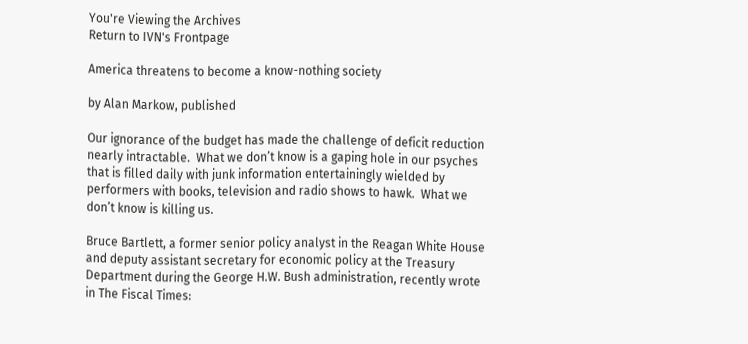You're Viewing the Archives
Return to IVN's Frontpage

America threatens to become a know-nothing society

by Alan Markow, published

Our ignorance of the budget has made the challenge of deficit reduction nearly intractable.  What we don’t know is a gaping hole in our psyches that is filled daily with junk information entertainingly wielded by performers with books, television and radio shows to hawk.  What we don’t know is killing us.

Bruce Bartlett, a former senior policy analyst in the Reagan White House and deputy assistant secretary for economic policy at the Treasury Department during the George H.W. Bush administration, recently wrote in The Fiscal Times: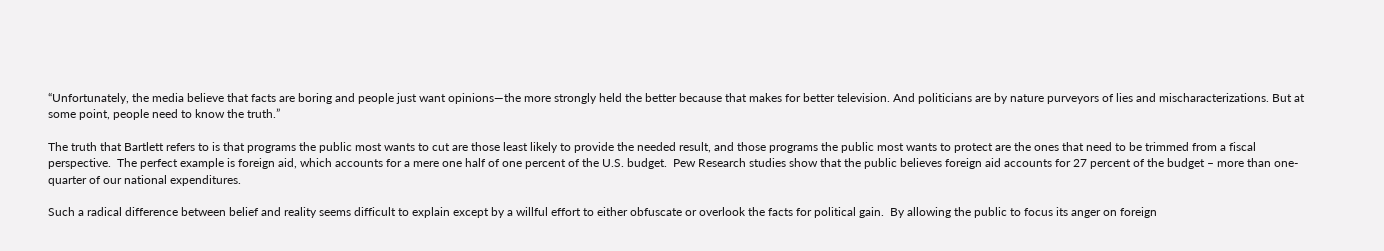“Unfortunately, the media believe that facts are boring and people just want opinions—the more strongly held the better because that makes for better television. And politicians are by nature purveyors of lies and mischaracterizations. But at some point, people need to know the truth.”

The truth that Bartlett refers to is that programs the public most wants to cut are those least likely to provide the needed result, and those programs the public most wants to protect are the ones that need to be trimmed from a fiscal perspective.  The perfect example is foreign aid, which accounts for a mere one half of one percent of the U.S. budget.  Pew Research studies show that the public believes foreign aid accounts for 27 percent of the budget – more than one-quarter of our national expenditures.

Such a radical difference between belief and reality seems difficult to explain except by a willful effort to either obfuscate or overlook the facts for political gain.  By allowing the public to focus its anger on foreign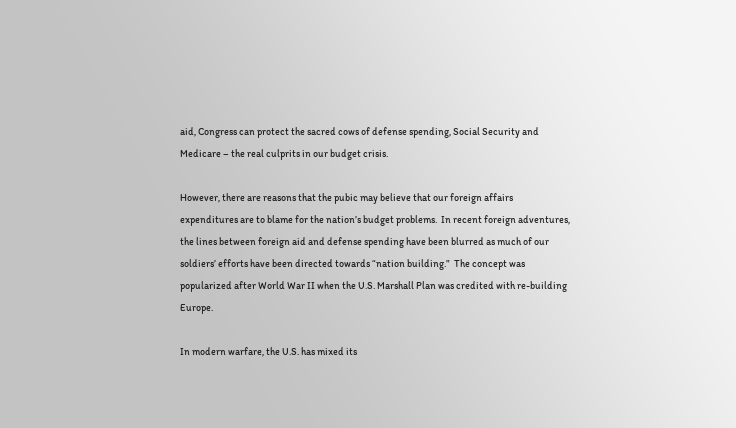aid, Congress can protect the sacred cows of defense spending, Social Security and Medicare – the real culprits in our budget crisis.

However, there are reasons that the pubic may believe that our foreign affairs expenditures are to blame for the nation’s budget problems.  In recent foreign adventures, the lines between foreign aid and defense spending have been blurred as much of our soldiers’ efforts have been directed towards “nation building.”  The concept was popularized after World War II when the U.S. Marshall Plan was credited with re-building Europe.

In modern warfare, the U.S. has mixed its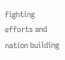fighting efforts and nation building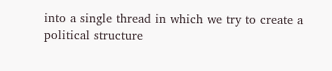into a single thread in which we try to create a political structure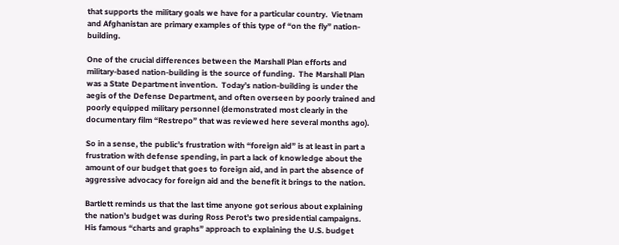that supports the military goals we have for a particular country.  Vietnam and Afghanistan are primary examples of this type of “on the fly” nation-building.

One of the crucial differences between the Marshall Plan efforts and military-based nation-building is the source of funding.  The Marshall Plan was a State Department invention.  Today’s nation-building is under the aegis of the Defense Department, and often overseen by poorly trained and poorly equipped military personnel (demonstrated most clearly in the documentary film “Restrepo” that was reviewed here several months ago).

So in a sense, the public’s frustration with “foreign aid” is at least in part a frustration with defense spending, in part a lack of knowledge about the amount of our budget that goes to foreign aid, and in part the absence of aggressive advocacy for foreign aid and the benefit it brings to the nation.

Bartlett reminds us that the last time anyone got serious about explaining the nation’s budget was during Ross Perot’s two presidential campaigns.  His famous “charts and graphs” approach to explaining the U.S. budget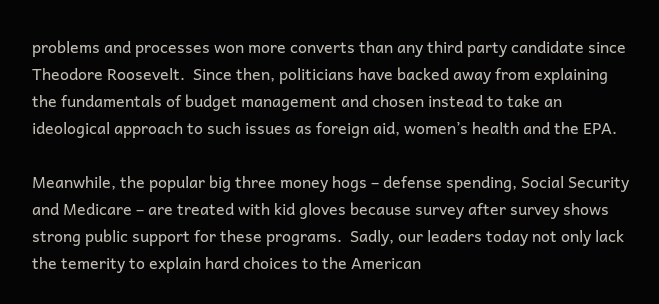problems and processes won more converts than any third party candidate since Theodore Roosevelt.  Since then, politicians have backed away from explaining the fundamentals of budget management and chosen instead to take an ideological approach to such issues as foreign aid, women’s health and the EPA.

Meanwhile, the popular big three money hogs – defense spending, Social Security and Medicare – are treated with kid gloves because survey after survey shows strong public support for these programs.  Sadly, our leaders today not only lack the temerity to explain hard choices to the American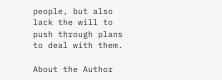people, but also lack the will to push through plans to deal with them.

About the Author